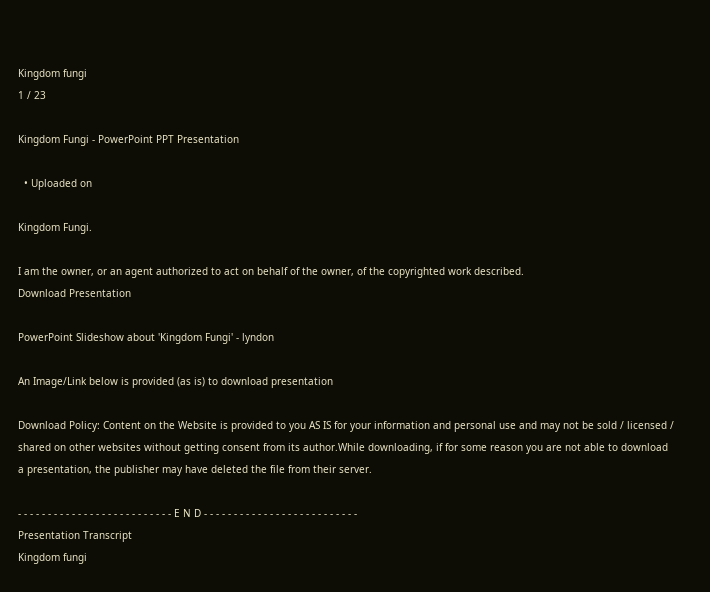Kingdom fungi
1 / 23

Kingdom Fungi - PowerPoint PPT Presentation

  • Uploaded on

Kingdom Fungi.

I am the owner, or an agent authorized to act on behalf of the owner, of the copyrighted work described.
Download Presentation

PowerPoint Slideshow about 'Kingdom Fungi' - lyndon

An Image/Link below is provided (as is) to download presentation

Download Policy: Content on the Website is provided to you AS IS for your information and personal use and may not be sold / licensed / shared on other websites without getting consent from its author.While downloading, if for some reason you are not able to download a presentation, the publisher may have deleted the file from their server.

- - - - - - - - - - - - - - - - - - - - - - - - - - E N D - - - - - - - - - - - - - - - - - - - - - - - - - -
Presentation Transcript
Kingdom fungi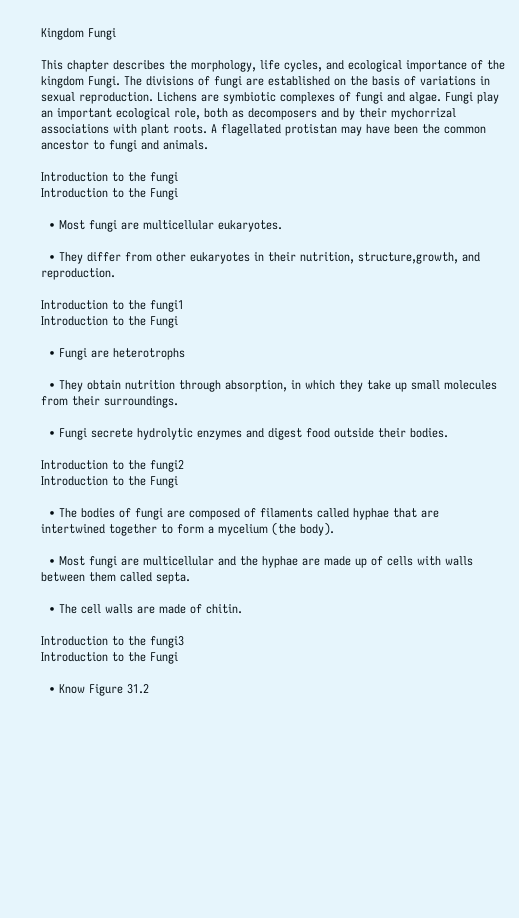Kingdom Fungi

This chapter describes the morphology, life cycles, and ecological importance of the kingdom Fungi. The divisions of fungi are established on the basis of variations in sexual reproduction. Lichens are symbiotic complexes of fungi and algae. Fungi play an important ecological role, both as decomposers and by their mychorrizal associations with plant roots. A flagellated protistan may have been the common ancestor to fungi and animals.

Introduction to the fungi
Introduction to the Fungi

  • Most fungi are multicellular eukaryotes.

  • They differ from other eukaryotes in their nutrition, structure,growth, and reproduction.

Introduction to the fungi1
Introduction to the Fungi

  • Fungi are heterotrophs

  • They obtain nutrition through absorption, in which they take up small molecules from their surroundings.

  • Fungi secrete hydrolytic enzymes and digest food outside their bodies.

Introduction to the fungi2
Introduction to the Fungi

  • The bodies of fungi are composed of filaments called hyphae that are intertwined together to form a mycelium (the body).

  • Most fungi are multicellular and the hyphae are made up of cells with walls between them called septa.

  • The cell walls are made of chitin.

Introduction to the fungi3
Introduction to the Fungi

  • Know Figure 31.2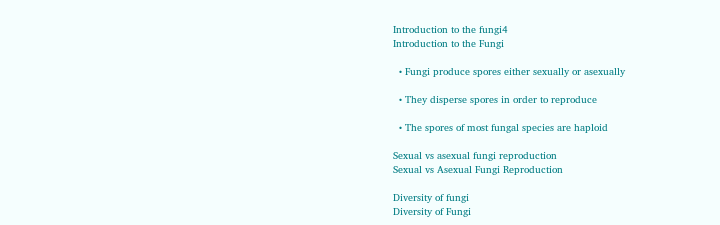Introduction to the fungi4
Introduction to the Fungi

  • Fungi produce spores either sexually or asexually

  • They disperse spores in order to reproduce

  • The spores of most fungal species are haploid

Sexual vs asexual fungi reproduction
Sexual vs Asexual Fungi Reproduction

Diversity of fungi
Diversity of Fungi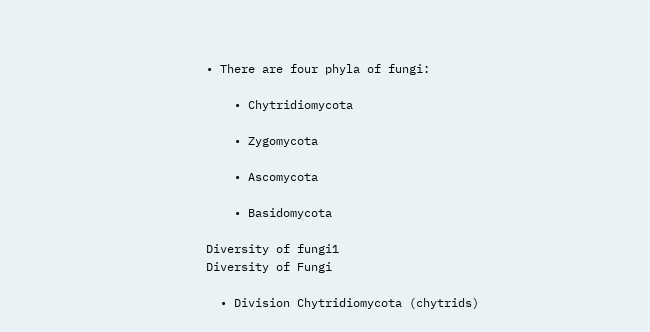• There are four phyla of fungi:

    • Chytridiomycota

    • Zygomycota

    • Ascomycota

    • Basidomycota

Diversity of fungi1
Diversity of Fungi

  • Division Chytridiomycota (chytrids)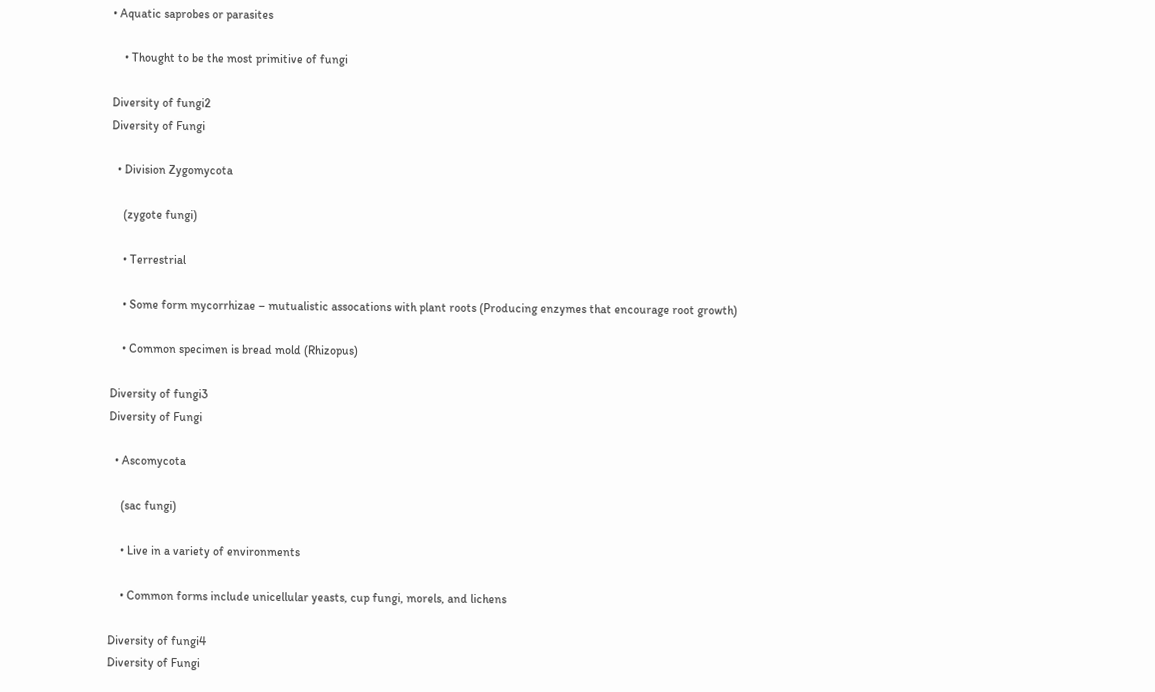• Aquatic saprobes or parasites

    • Thought to be the most primitive of fungi

Diversity of fungi2
Diversity of Fungi

  • Division Zygomycota

    (zygote fungi)

    • Terrestrial

    • Some form mycorrhizae – mutualistic assocations with plant roots (Producing enzymes that encourage root growth)

    • Common specimen is bread mold (Rhizopus)

Diversity of fungi3
Diversity of Fungi

  • Ascomycota

    (sac fungi)

    • Live in a variety of environments

    • Common forms include unicellular yeasts, cup fungi, morels, and lichens

Diversity of fungi4
Diversity of Fungi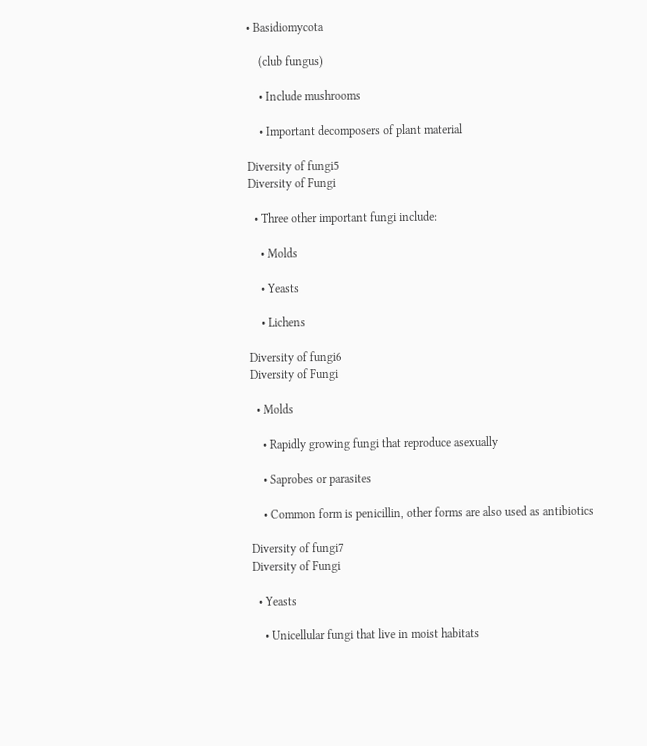• Basidiomycota

    (club fungus)

    • Include mushrooms

    • Important decomposers of plant material

Diversity of fungi5
Diversity of Fungi

  • Three other important fungi include:

    • Molds

    • Yeasts

    • Lichens

Diversity of fungi6
Diversity of Fungi

  • Molds

    • Rapidly growing fungi that reproduce asexually

    • Saprobes or parasites

    • Common form is penicillin, other forms are also used as antibiotics

Diversity of fungi7
Diversity of Fungi

  • Yeasts

    • Unicellular fungi that live in moist habitats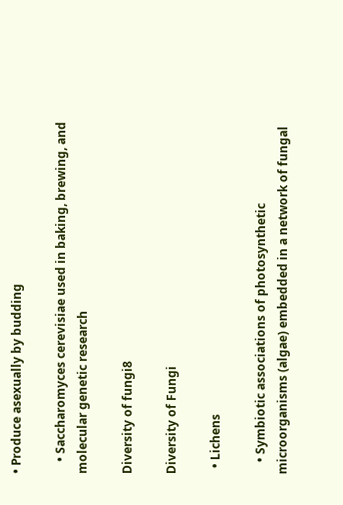• Produce asexually by budding

    • Saccharomyces cerevisiae used in baking, brewing, and molecular genetic research

Diversity of fungi8

Diversity of Fungi

  • Lichens

    • Symbiotic associations of photosynthetic microorganisms (algae) embedded in a network of fungal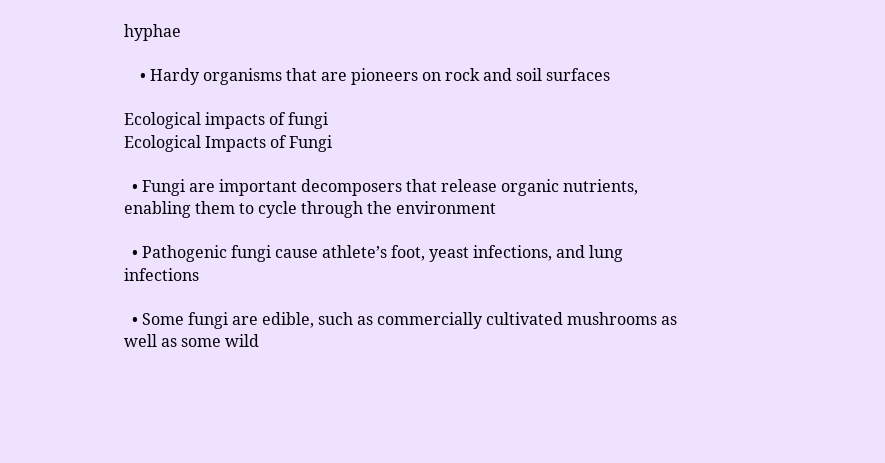hyphae

    • Hardy organisms that are pioneers on rock and soil surfaces

Ecological impacts of fungi
Ecological Impacts of Fungi

  • Fungi are important decomposers that release organic nutrients, enabling them to cycle through the environment

  • Pathogenic fungi cause athlete’s foot, yeast infections, and lung infections

  • Some fungi are edible, such as commercially cultivated mushrooms as well as some wild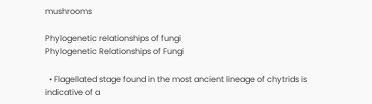mushrooms

Phylogenetic relationships of fungi
Phylogenetic Relationships of Fungi

  • Flagellated stage found in the most ancient lineage of chytrids is indicative of a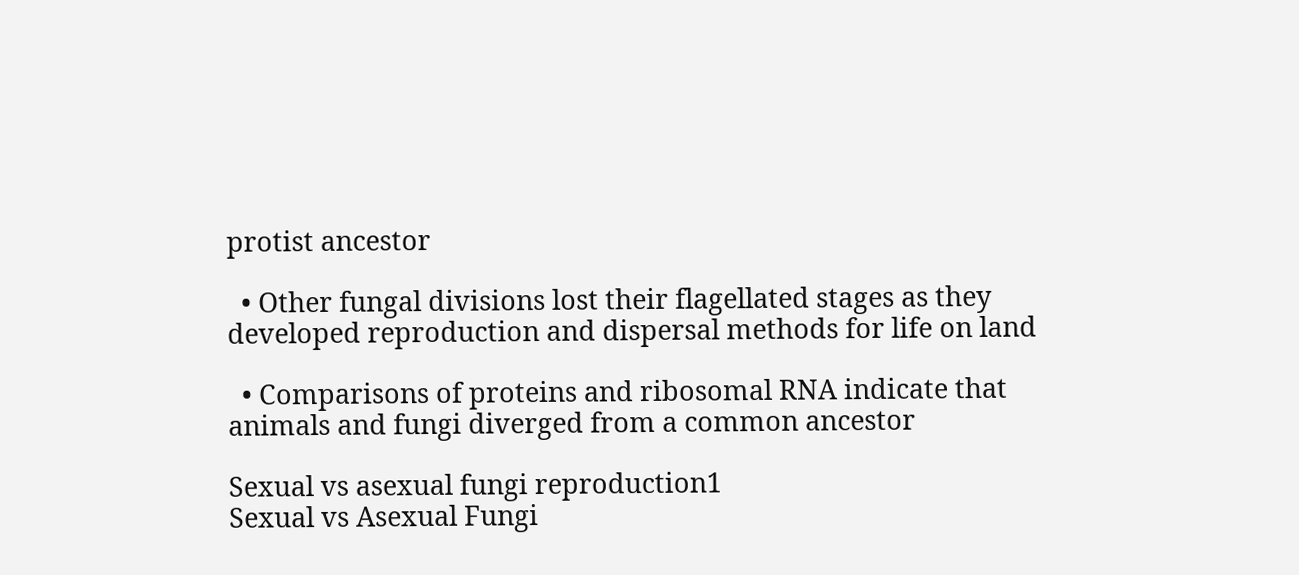protist ancestor

  • Other fungal divisions lost their flagellated stages as they developed reproduction and dispersal methods for life on land

  • Comparisons of proteins and ribosomal RNA indicate that animals and fungi diverged from a common ancestor

Sexual vs asexual fungi reproduction1
Sexual vs Asexual Fungi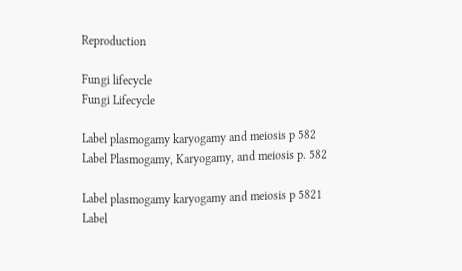Reproduction

Fungi lifecycle
Fungi Lifecycle

Label plasmogamy karyogamy and meiosis p 582
Label Plasmogamy, Karyogamy, and meiosis p. 582

Label plasmogamy karyogamy and meiosis p 5821
Label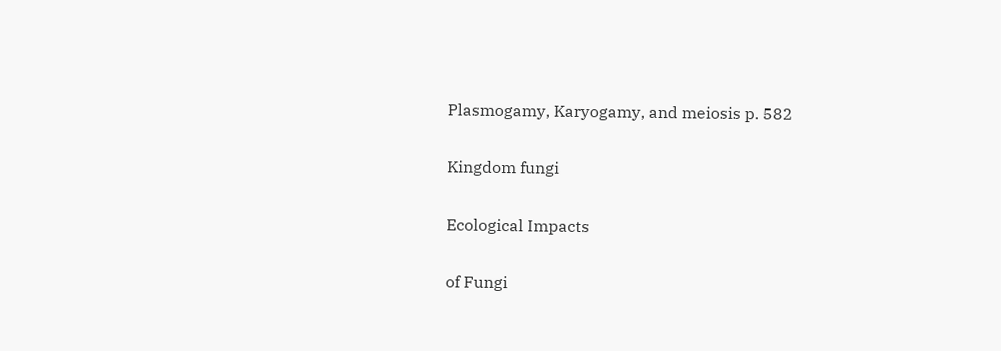Plasmogamy, Karyogamy, and meiosis p. 582

Kingdom fungi

Ecological Impacts

of Fungi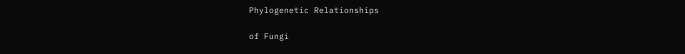Phylogenetic Relationships

of Fungi